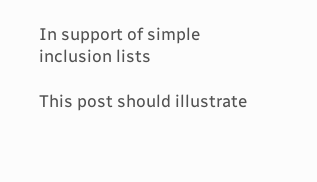In support of simple inclusion lists

This post should illustrate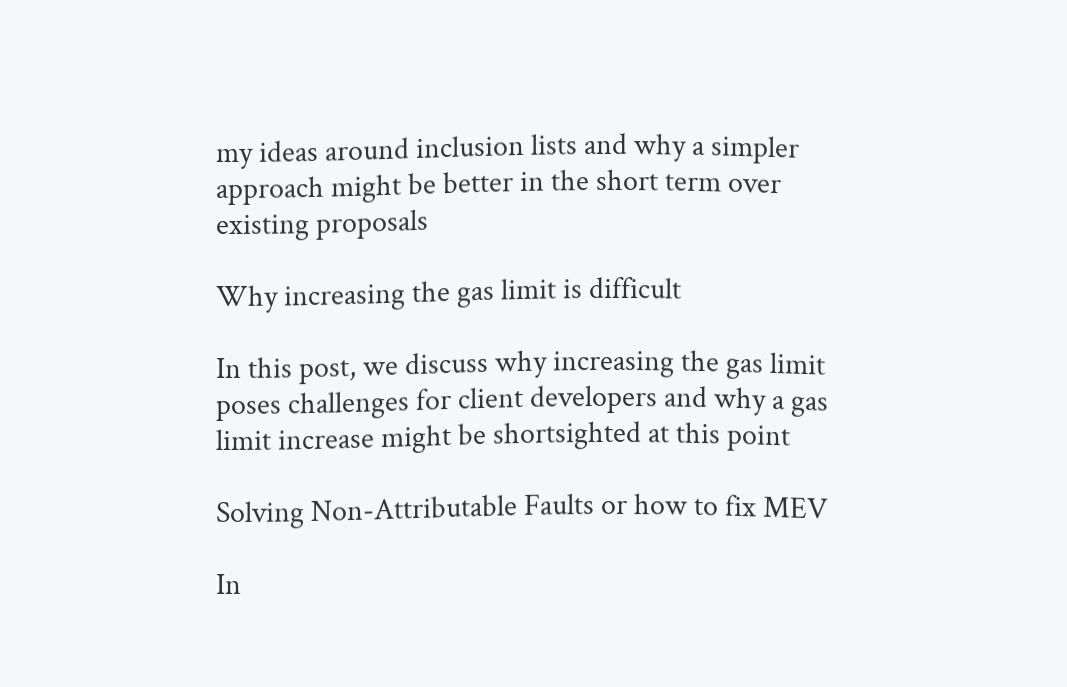my ideas around inclusion lists and why a simpler approach might be better in the short term over existing proposals

Why increasing the gas limit is difficult

In this post, we discuss why increasing the gas limit poses challenges for client developers and why a gas limit increase might be shortsighted at this point

Solving Non-Attributable Faults or how to fix MEV

In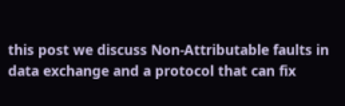this post we discuss Non-Attributable faults in data exchange and a protocol that can fix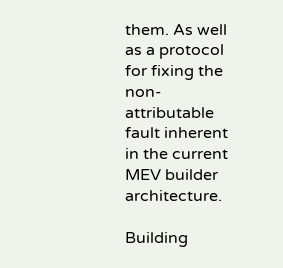them. As well as a protocol for fixing the non-attributable fault inherent in the current MEV builder architecture.

Building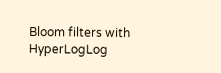Bloom filters with HyperLogLog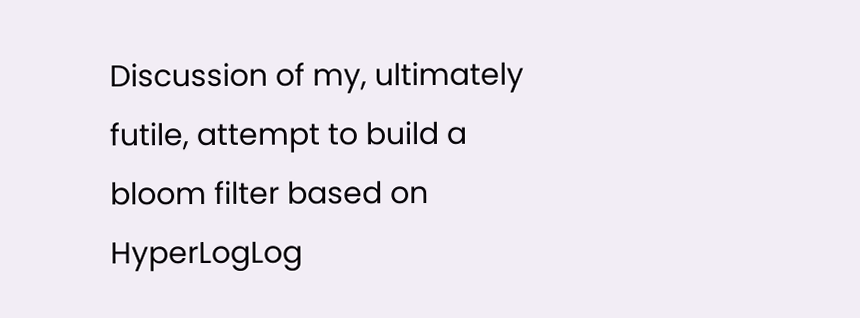Discussion of my, ultimately futile, attempt to build a bloom filter based on HyperLogLog